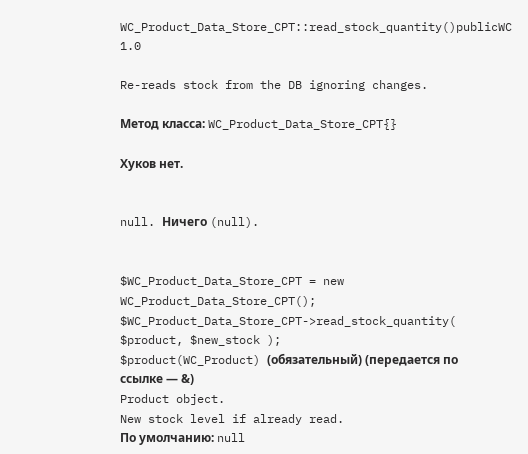WC_Product_Data_Store_CPT::read_stock_quantity()publicWC 1.0

Re-reads stock from the DB ignoring changes.

Метод класса: WC_Product_Data_Store_CPT{}

Хуков нет.


null. Ничего (null).


$WC_Product_Data_Store_CPT = new WC_Product_Data_Store_CPT();
$WC_Product_Data_Store_CPT->read_stock_quantity( $product, $new_stock );
$product(WC_Product) (обязательный) (передается по ссылке — &)
Product object.
New stock level if already read.
По умолчанию: null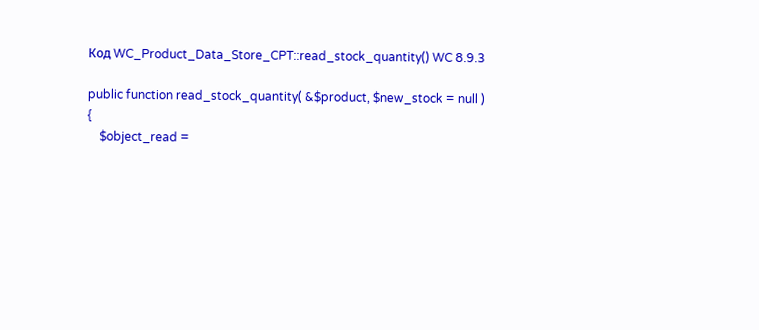Код WC_Product_Data_Store_CPT::read_stock_quantity() WC 8.9.3

public function read_stock_quantity( &$product, $new_stock = null ) {
    $object_read =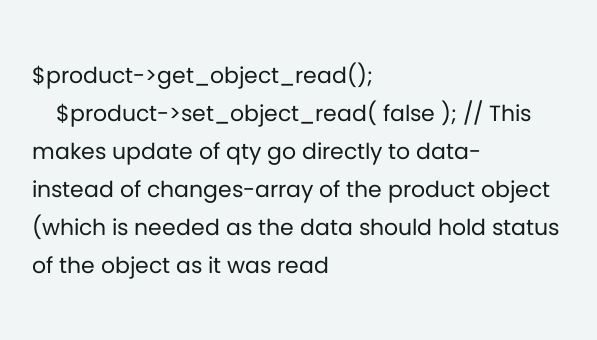$product->get_object_read();
    $product->set_object_read( false ); // This makes update of qty go directly to data- instead of changes-array of the product object (which is needed as the data should hold status of the object as it was read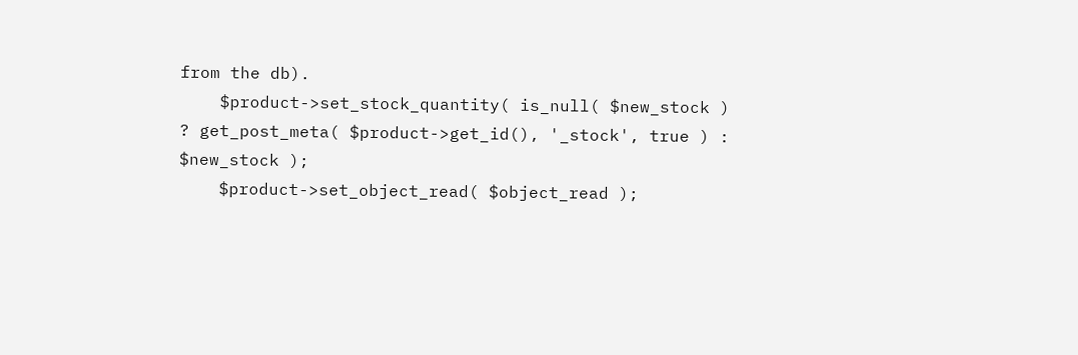from the db).
    $product->set_stock_quantity( is_null( $new_stock ) ? get_post_meta( $product->get_id(), '_stock', true ) : $new_stock );
    $product->set_object_read( $object_read );